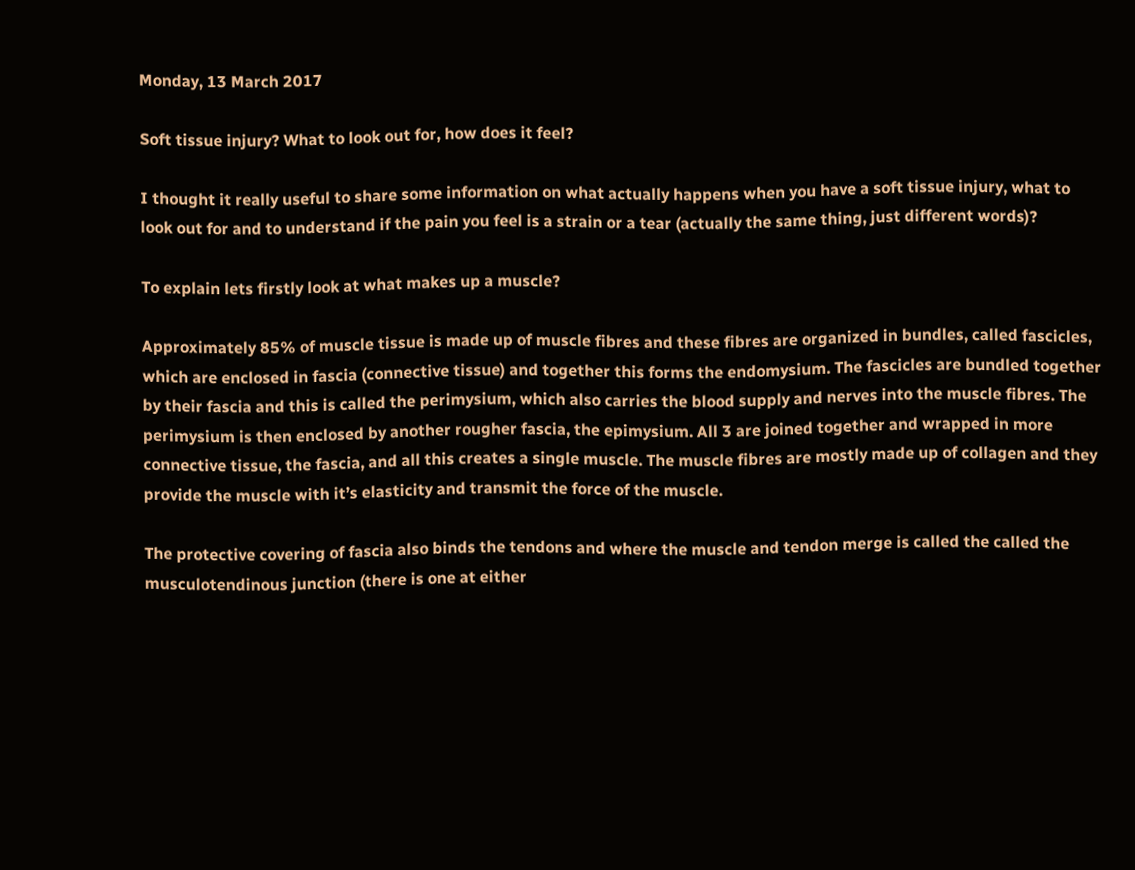Monday, 13 March 2017

Soft tissue injury? What to look out for, how does it feel?

I thought it really useful to share some information on what actually happens when you have a soft tissue injury, what to look out for and to understand if the pain you feel is a strain or a tear (actually the same thing, just different words)?

To explain lets firstly look at what makes up a muscle?

Approximately 85% of muscle tissue is made up of muscle fibres and these fibres are organized in bundles, called fascicles, which are enclosed in fascia (connective tissue) and together this forms the endomysium. The fascicles are bundled together by their fascia and this is called the perimysium, which also carries the blood supply and nerves into the muscle fibres. The perimysium is then enclosed by another rougher fascia, the epimysium. All 3 are joined together and wrapped in more connective tissue, the fascia, and all this creates a single muscle. The muscle fibres are mostly made up of collagen and they provide the muscle with it’s elasticity and transmit the force of the muscle.

The protective covering of fascia also binds the tendons and where the muscle and tendon merge is called the called the musculotendinous junction (there is one at either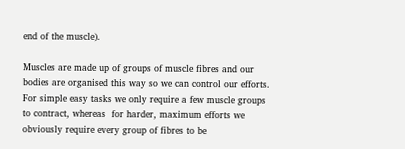end of the muscle).

Muscles are made up of groups of muscle fibres and our bodies are organised this way so we can control our efforts. For simple easy tasks we only require a few muscle groups to contract, whereas  for harder, maximum efforts we obviously require every group of fibres to be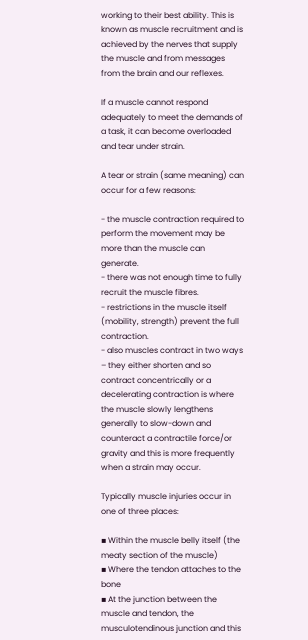working to their best ability. This is known as muscle recruitment and is achieved by the nerves that supply the muscle and from messages from the brain and our reflexes.

If a muscle cannot respond adequately to meet the demands of a task, it can become overloaded and tear under strain.

A tear or strain (same meaning) can occur for a few reasons:

- the muscle contraction required to perform the movement may be more than the muscle can generate.
- there was not enough time to fully recruit the muscle fibres.
- restrictions in the muscle itself (mobility, strength) prevent the full contraction.
- also muscles contract in two ways – they either shorten and so contract concentrically or a decelerating contraction is where the muscle slowly lengthens generally to slow-down and counteract a contractile force/or gravity and this is more frequently when a strain may occur.

Typically muscle injuries occur in one of three places:

▪ Within the muscle belly itself (the meaty section of the muscle)
▪ Where the tendon attaches to the bone
▪ At the junction between the muscle and tendon, the musculotendinous junction and this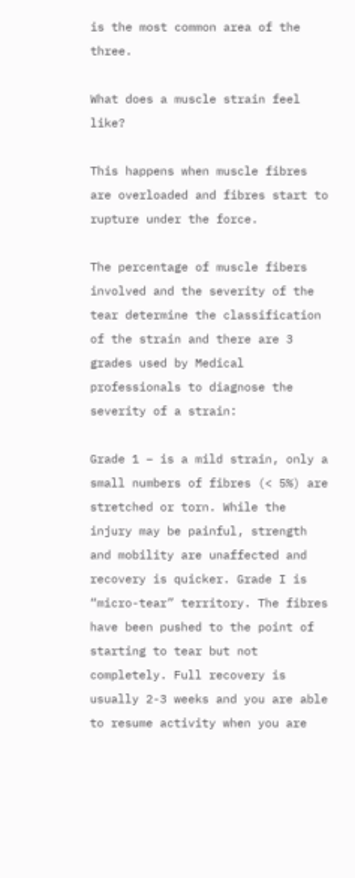is the most common area of the three.

What does a muscle strain feel like?

This happens when muscle fibres are overloaded and fibres start to rupture under the force.

The percentage of muscle fibers involved and the severity of the tear determine the classification of the strain and there are 3 grades used by Medical professionals to diagnose the severity of a strain:

Grade 1 – is a mild strain, only a small numbers of fibres (< 5%) are stretched or torn. While the injury may be painful, strength and mobility are unaffected and recovery is quicker. Grade I is “micro-tear” territory. The fibres have been pushed to the point of starting to tear but not completely. Full recovery is usually 2-3 weeks and you are able to resume activity when you are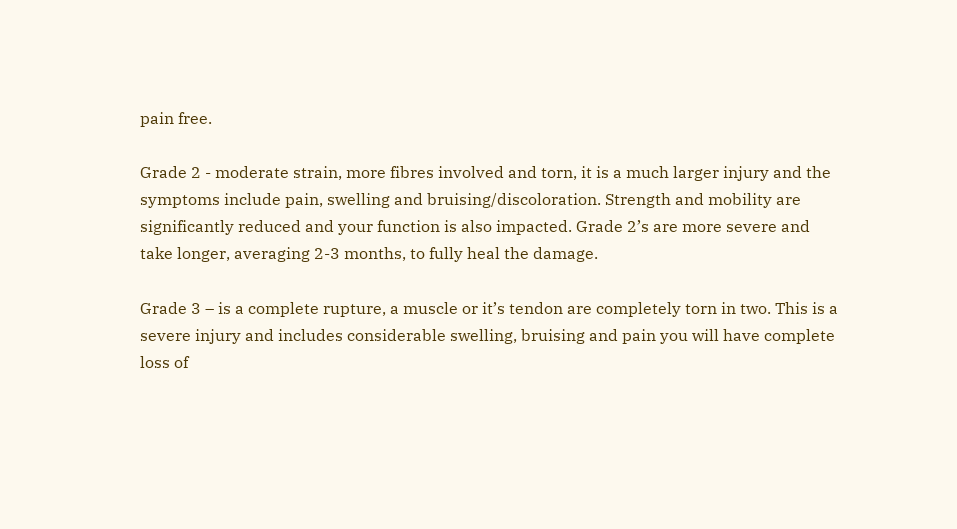pain free.

Grade 2 - moderate strain, more fibres involved and torn, it is a much larger injury and the symptoms include pain, swelling and bruising/discoloration. Strength and mobility are significantly reduced and your function is also impacted. Grade 2’s are more severe and take longer, averaging 2-3 months, to fully heal the damage.

Grade 3 – is a complete rupture, a muscle or it’s tendon are completely torn in two. This is a severe injury and includes considerable swelling, bruising and pain you will have complete loss of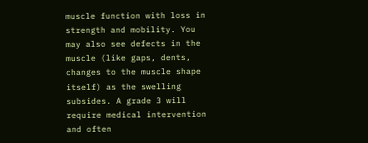muscle function with loss in strength and mobility. You may also see defects in the muscle (like gaps, dents, changes to the muscle shape itself) as the swelling subsides. A grade 3 will require medical intervention and often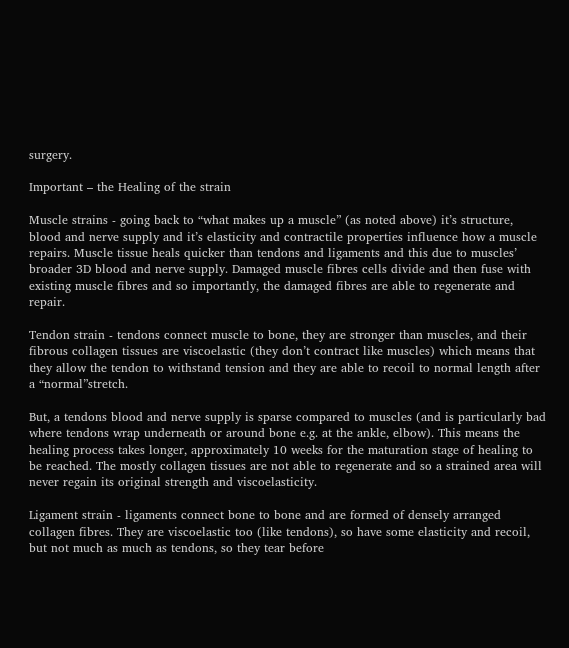surgery.

Important – the Healing of the strain

Muscle strains - going back to “what makes up a muscle” (as noted above) it’s structure, blood and nerve supply and it’s elasticity and contractile properties influence how a muscle repairs. Muscle tissue heals quicker than tendons and ligaments and this due to muscles’ broader 3D blood and nerve supply. Damaged muscle fibres cells divide and then fuse with existing muscle fibres and so importantly, the damaged fibres are able to regenerate and repair.

Tendon strain - tendons connect muscle to bone, they are stronger than muscles, and their fibrous collagen tissues are viscoelastic (they don’t contract like muscles) which means that they allow the tendon to withstand tension and they are able to recoil to normal length after a “normal”stretch.

But, a tendons blood and nerve supply is sparse compared to muscles (and is particularly bad where tendons wrap underneath or around bone e.g. at the ankle, elbow). This means the healing process takes longer, approximately 10 weeks for the maturation stage of healing to be reached. The mostly collagen tissues are not able to regenerate and so a strained area will never regain its original strength and viscoelasticity.

Ligament strain - ligaments connect bone to bone and are formed of densely arranged collagen fibres. They are viscoelastic too (like tendons), so have some elasticity and recoil, but not much as much as tendons, so they tear before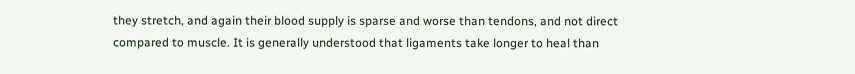they stretch, and again their blood supply is sparse and worse than tendons, and not direct compared to muscle. It is generally understood that ligaments take longer to heal than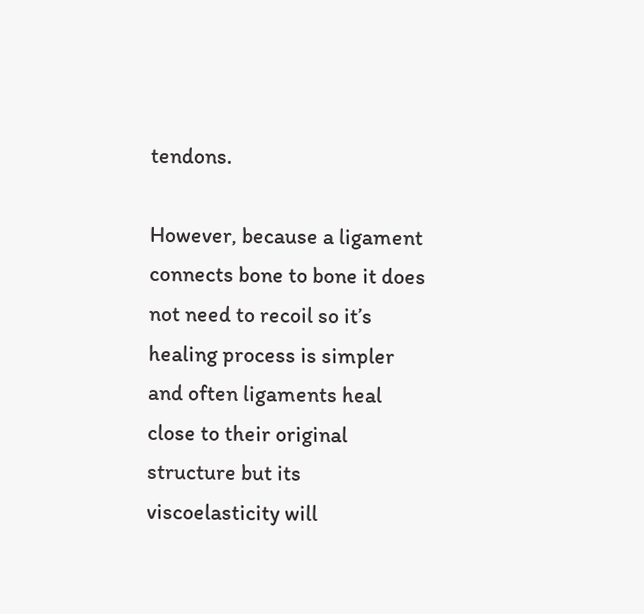tendons.

However, because a ligament connects bone to bone it does not need to recoil so it’s healing process is simpler and often ligaments heal close to their original structure but its viscoelasticity will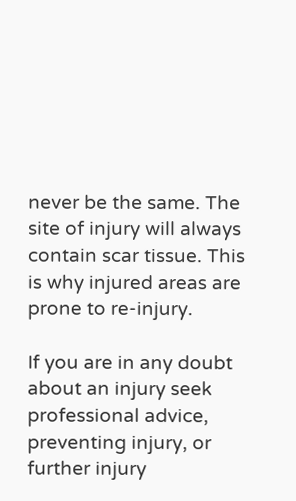never be the same. The site of injury will always contain scar tissue. This is why injured areas are prone to re-injury.

If you are in any doubt about an injury seek professional advice, preventing injury, or further injury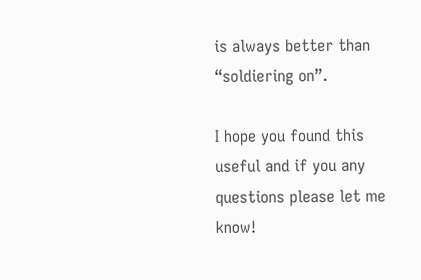is always better than “soldiering on”.

I hope you found this useful and if you any questions please let me know!